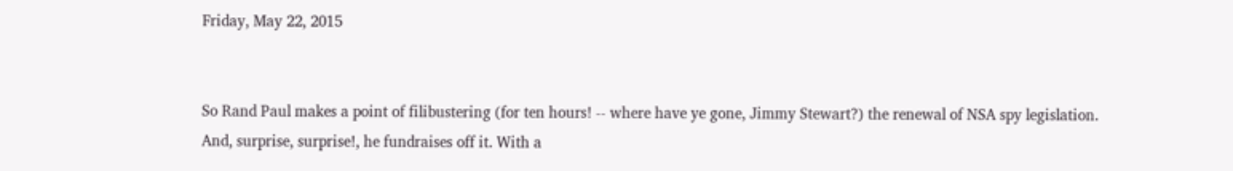Friday, May 22, 2015


So Rand Paul makes a point of filibustering (for ten hours! -- where have ye gone, Jimmy Stewart?) the renewal of NSA spy legislation. And, surprise, surprise!, he fundraises off it. With a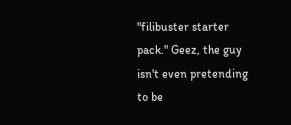"filibuster starter pack." Geez, the guy isn't even pretending to be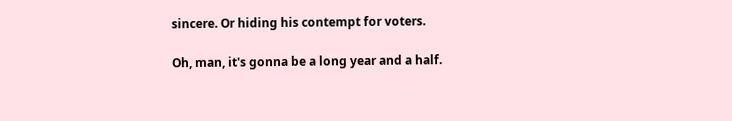sincere. Or hiding his contempt for voters.

Oh, man, it's gonna be a long year and a half.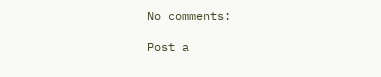No comments:

Post a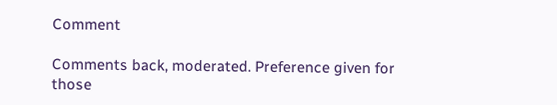Comment

Comments back, moderated. Preference given for those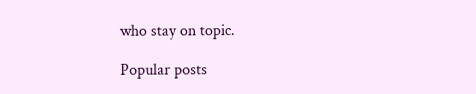who stay on topic.

Popular posts